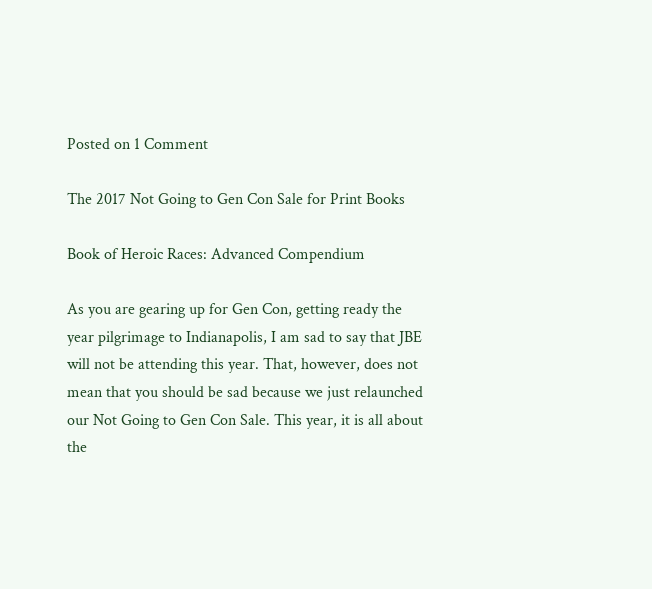Posted on 1 Comment

The 2017 Not Going to Gen Con Sale for Print Books

Book of Heroic Races: Advanced Compendium

As you are gearing up for Gen Con, getting ready the year pilgrimage to Indianapolis, I am sad to say that JBE will not be attending this year. That, however, does not mean that you should be sad because we just relaunched our Not Going to Gen Con Sale. This year, it is all about the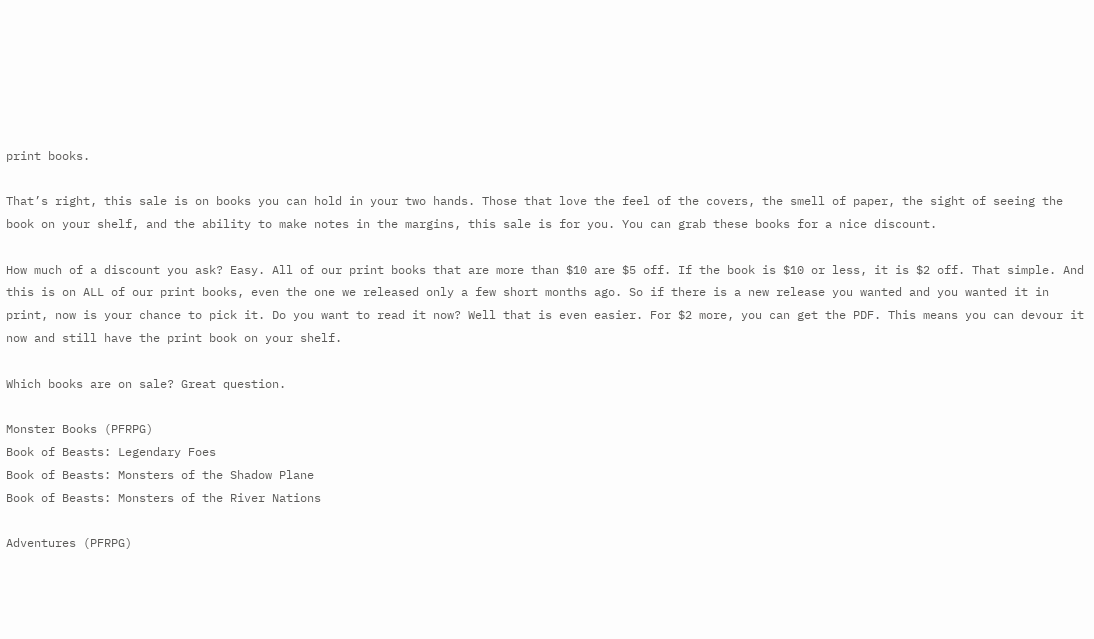print books.

That’s right, this sale is on books you can hold in your two hands. Those that love the feel of the covers, the smell of paper, the sight of seeing the book on your shelf, and the ability to make notes in the margins, this sale is for you. You can grab these books for a nice discount.

How much of a discount you ask? Easy. All of our print books that are more than $10 are $5 off. If the book is $10 or less, it is $2 off. That simple. And this is on ALL of our print books, even the one we released only a few short months ago. So if there is a new release you wanted and you wanted it in print, now is your chance to pick it. Do you want to read it now? Well that is even easier. For $2 more, you can get the PDF. This means you can devour it now and still have the print book on your shelf.

Which books are on sale? Great question.

Monster Books (PFRPG)
Book of Beasts: Legendary Foes
Book of Beasts: Monsters of the Shadow Plane
Book of Beasts: Monsters of the River Nations

Adventures (PFRPG)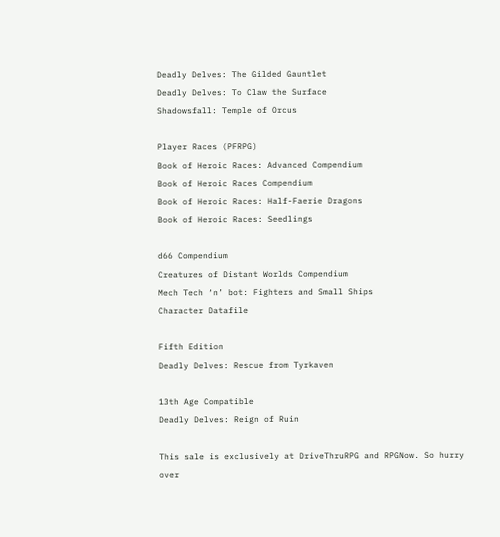Deadly Delves: The Gilded Gauntlet
Deadly Delves: To Claw the Surface
Shadowsfall: Temple of Orcus

Player Races (PFRPG)
Book of Heroic Races: Advanced Compendium
Book of Heroic Races Compendium
Book of Heroic Races: Half-Faerie Dragons
Book of Heroic Races: Seedlings

d66 Compendium
Creatures of Distant Worlds Compendium
Mech Tech ‘n’ bot: Fighters and Small Ships
Character Datafile

Fifth Edition
Deadly Delves: Rescue from Tyrkaven

13th Age Compatible
Deadly Delves: Reign of Ruin

This sale is exclusively at DriveThruRPG and RPGNow. So hurry over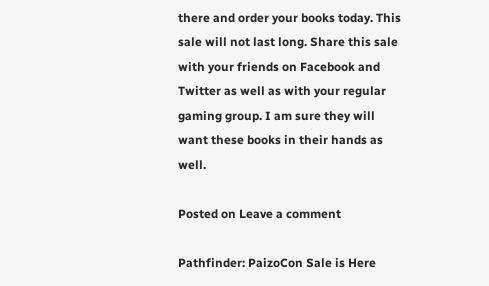there and order your books today. This sale will not last long. Share this sale with your friends on Facebook and Twitter as well as with your regular gaming group. I am sure they will want these books in their hands as well.

Posted on Leave a comment

Pathfinder: PaizoCon Sale is Here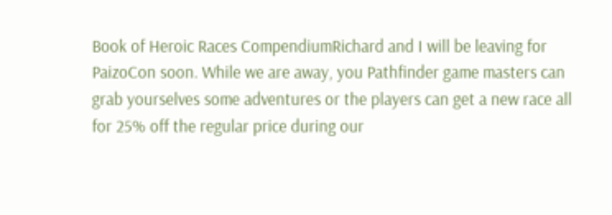Book of Heroic Races CompendiumRichard and I will be leaving for PaizoCon soon. While we are away, you Pathfinder game masters can grab yourselves some adventures or the players can get a new race all for 25% off the regular price during our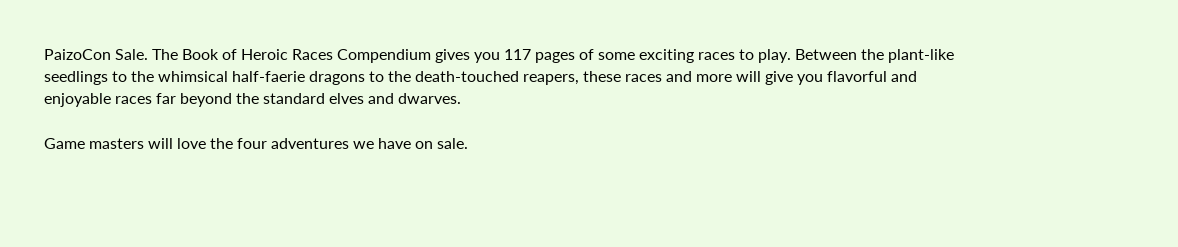PaizoCon Sale. The Book of Heroic Races Compendium gives you 117 pages of some exciting races to play. Between the plant-like seedlings to the whimsical half-faerie dragons to the death-touched reapers, these races and more will give you flavorful and enjoyable races far beyond the standard elves and dwarves.

Game masters will love the four adventures we have on sale.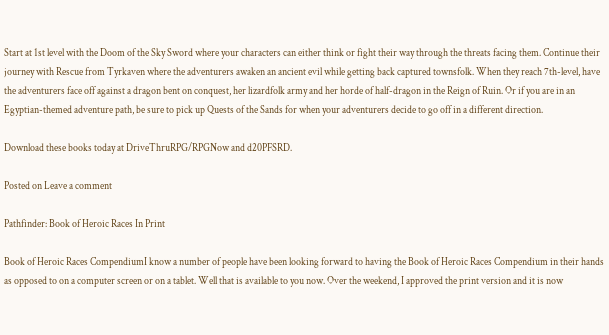Start at 1st level with the Doom of the Sky Sword where your characters can either think or fight their way through the threats facing them. Continue their journey with Rescue from Tyrkaven where the adventurers awaken an ancient evil while getting back captured townsfolk. When they reach 7th-level, have the adventurers face off against a dragon bent on conquest, her lizardfolk army and her horde of half-dragon in the Reign of Ruin. Or if you are in an Egyptian-themed adventure path, be sure to pick up Quests of the Sands for when your adventurers decide to go off in a different direction.

Download these books today at DriveThruRPG/RPGNow and d20PFSRD.

Posted on Leave a comment

Pathfinder: Book of Heroic Races In Print

Book of Heroic Races CompendiumI know a number of people have been looking forward to having the Book of Heroic Races Compendium in their hands as opposed to on a computer screen or on a tablet. Well that is available to you now. Over the weekend, I approved the print version and it is now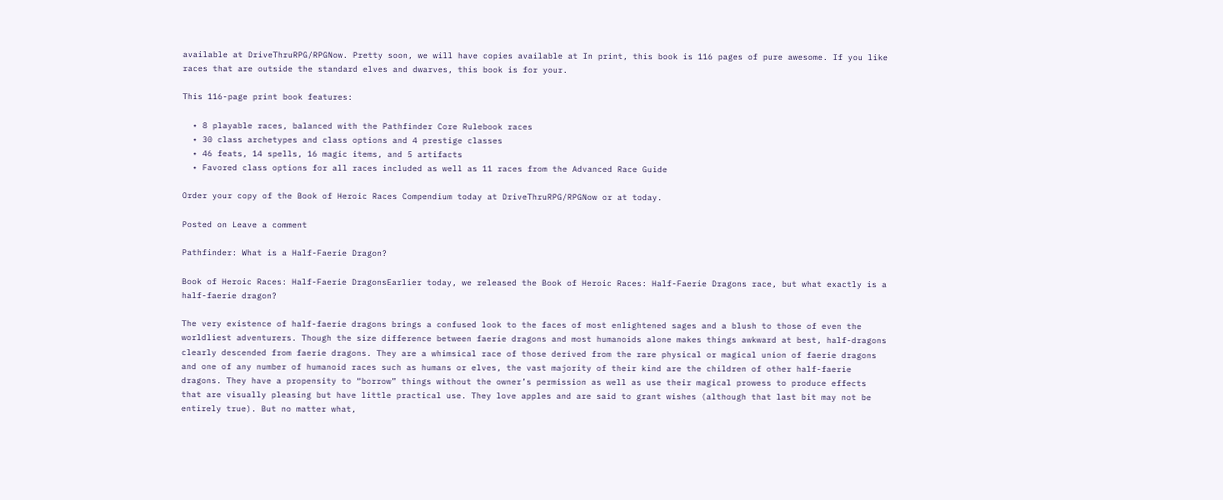available at DriveThruRPG/RPGNow. Pretty soon, we will have copies available at In print, this book is 116 pages of pure awesome. If you like races that are outside the standard elves and dwarves, this book is for your.

This 116-page print book features:

  • 8 playable races, balanced with the Pathfinder Core Rulebook races
  • 30 class archetypes and class options and 4 prestige classes
  • 46 feats, 14 spells, 16 magic items, and 5 artifacts
  • Favored class options for all races included as well as 11 races from the Advanced Race Guide

Order your copy of the Book of Heroic Races Compendium today at DriveThruRPG/RPGNow or at today.

Posted on Leave a comment

Pathfinder: What is a Half-Faerie Dragon?

Book of Heroic Races: Half-Faerie DragonsEarlier today, we released the Book of Heroic Races: Half-Faerie Dragons race, but what exactly is a half-faerie dragon?

The very existence of half-faerie dragons brings a confused look to the faces of most enlightened sages and a blush to those of even the worldliest adventurers. Though the size difference between faerie dragons and most humanoids alone makes things awkward at best, half-dragons clearly descended from faerie dragons. They are a whimsical race of those derived from the rare physical or magical union of faerie dragons and one of any number of humanoid races such as humans or elves, the vast majority of their kind are the children of other half-faerie dragons. They have a propensity to “borrow” things without the owner’s permission as well as use their magical prowess to produce effects that are visually pleasing but have little practical use. They love apples and are said to grant wishes (although that last bit may not be entirely true). But no matter what,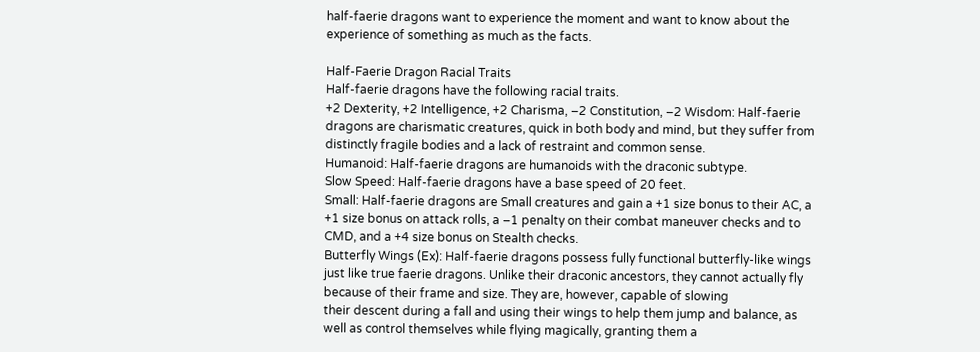half-faerie dragons want to experience the moment and want to know about the experience of something as much as the facts.

Half-Faerie Dragon Racial Traits
Half-faerie dragons have the following racial traits.
+2 Dexterity, +2 Intelligence, +2 Charisma, –2 Constitution, –2 Wisdom: Half-faerie dragons are charismatic creatures, quick in both body and mind, but they suffer from distinctly fragile bodies and a lack of restraint and common sense.
Humanoid: Half-faerie dragons are humanoids with the draconic subtype.
Slow Speed: Half-faerie dragons have a base speed of 20 feet.
Small: Half-faerie dragons are Small creatures and gain a +1 size bonus to their AC, a +1 size bonus on attack rolls, a –1 penalty on their combat maneuver checks and to CMD, and a +4 size bonus on Stealth checks.
Butterfly Wings (Ex): Half-faerie dragons possess fully functional butterfly-like wings just like true faerie dragons. Unlike their draconic ancestors, they cannot actually fly because of their frame and size. They are, however, capable of slowing
their descent during a fall and using their wings to help them jump and balance, as well as control themselves while flying magically, granting them a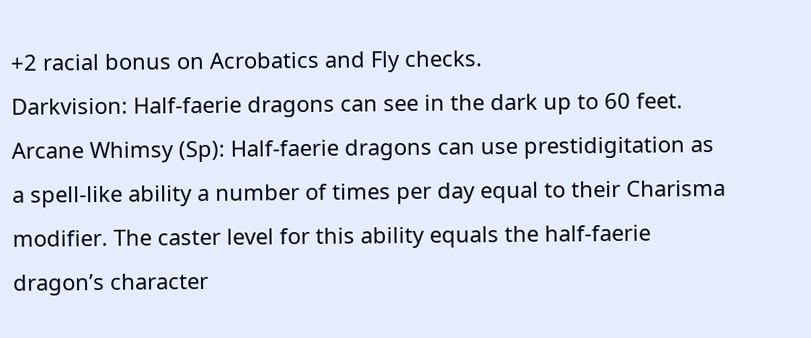+2 racial bonus on Acrobatics and Fly checks.
Darkvision: Half-faerie dragons can see in the dark up to 60 feet.
Arcane Whimsy (Sp): Half-faerie dragons can use prestidigitation as a spell-like ability a number of times per day equal to their Charisma modifier. The caster level for this ability equals the half-faerie dragon’s character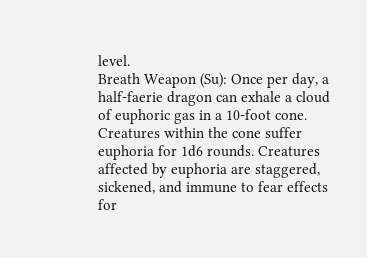level.
Breath Weapon (Su): Once per day, a half-faerie dragon can exhale a cloud of euphoric gas in a 10-foot cone. Creatures within the cone suffer euphoria for 1d6 rounds. Creatures affected by euphoria are staggered, sickened, and immune to fear effects for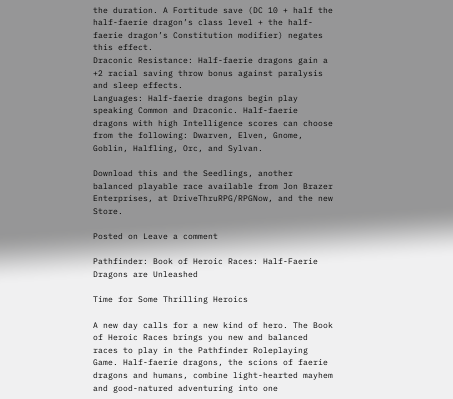the duration. A Fortitude save (DC 10 + half the half-faerie dragon’s class level + the half-faerie dragon’s Constitution modifier) negates this effect.
Draconic Resistance: Half-faerie dragons gain a +2 racial saving throw bonus against paralysis and sleep effects.
Languages: Half-faerie dragons begin play speaking Common and Draconic. Half-faerie dragons with high Intelligence scores can choose from the following: Dwarven, Elven, Gnome, Goblin, Halfling, Orc, and Sylvan.

Download this and the Seedlings, another balanced playable race available from Jon Brazer Enterprises, at DriveThruRPG/RPGNow, and the new Store.

Posted on Leave a comment

Pathfinder: Book of Heroic Races: Half-Faerie Dragons are Unleashed

Time for Some Thrilling Heroics

A new day calls for a new kind of hero. The Book of Heroic Races brings you new and balanced races to play in the Pathfinder Roleplaying Game. Half-faerie dragons, the scions of faerie dragons and humans, combine light-hearted mayhem and good-natured adventuring into one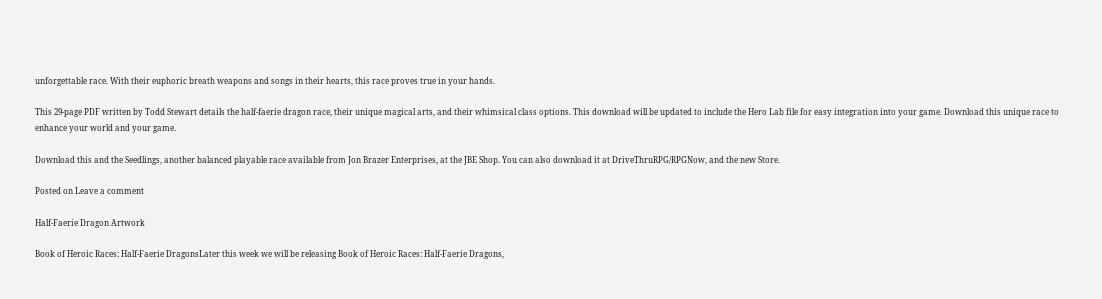unforgettable race. With their euphoric breath weapons and songs in their hearts, this race proves true in your hands.

This 29-page PDF written by Todd Stewart details the half-faerie dragon race, their unique magical arts, and their whimsical class options. This download will be updated to include the Hero Lab file for easy integration into your game. Download this unique race to enhance your world and your game.

Download this and the Seedlings, another balanced playable race available from Jon Brazer Enterprises, at the JBE Shop. You can also download it at DriveThruRPG/RPGNow, and the new Store.

Posted on Leave a comment

Half-Faerie Dragon Artwork

Book of Heroic Races: Half-Faerie DragonsLater this week we will be releasing Book of Heroic Races: Half-Faerie Dragons,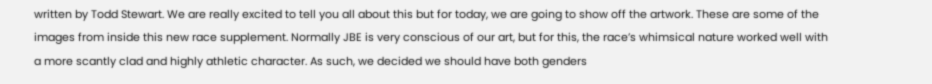written by Todd Stewart. We are really excited to tell you all about this but for today, we are going to show off the artwork. These are some of the images from inside this new race supplement. Normally JBE is very conscious of our art, but for this, the race’s whimsical nature worked well with a more scantly clad and highly athletic character. As such, we decided we should have both genders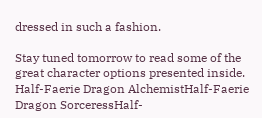dressed in such a fashion.

Stay tuned tomorrow to read some of the great character options presented inside.
Half-Faerie Dragon AlchemistHalf-Faerie Dragon SorceressHalf-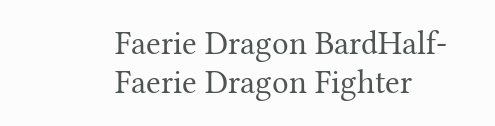Faerie Dragon BardHalf-Faerie Dragon Fighter